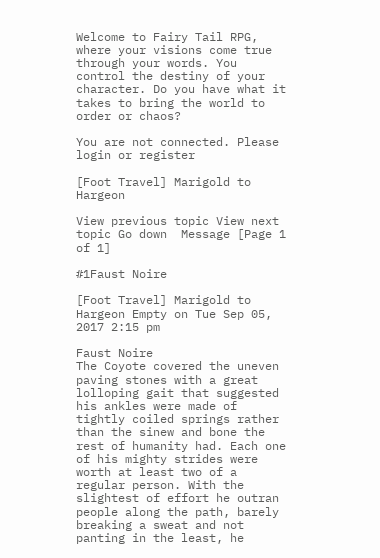Welcome to Fairy Tail RPG, where your visions come true through your words. You control the destiny of your character. Do you have what it takes to bring the world to order or chaos?

You are not connected. Please login or register

[Foot Travel] Marigold to Hargeon

View previous topic View next topic Go down  Message [Page 1 of 1]

#1Faust Noire

[Foot Travel] Marigold to Hargeon Empty on Tue Sep 05, 2017 2:15 pm

Faust Noire
The Coyote covered the uneven paving stones with a great lolloping gait that suggested his ankles were made of tightly coiled springs rather than the sinew and bone the rest of humanity had. Each one of his mighty strides were worth at least two of a regular person. With the slightest of effort he outran people along the path, barely breaking a sweat and not panting in the least, he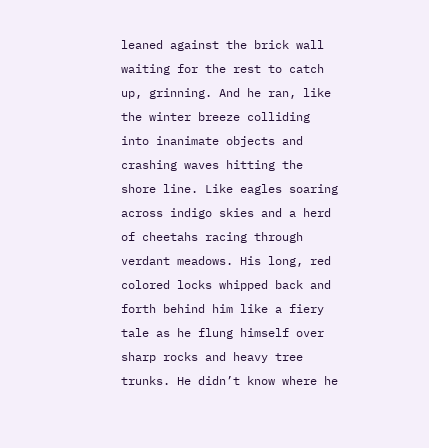leaned against the brick wall waiting for the rest to catch up, grinning. And he ran, like the winter breeze colliding into inanimate objects and crashing waves hitting the shore line. Like eagles soaring across indigo skies and a herd of cheetahs racing through verdant meadows. His long, red colored locks whipped back and forth behind him like a fiery tale as he flung himself over sharp rocks and heavy tree trunks. He didn’t know where he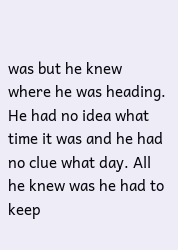was but he knew where he was heading. He had no idea what time it was and he had no clue what day. All he knew was he had to keep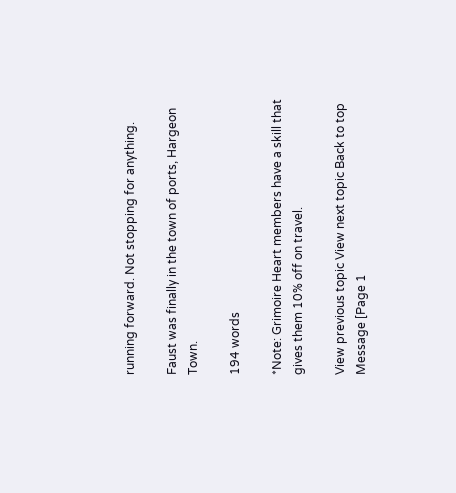running forward. Not stopping for anything.

Faust was finally in the town of ports, Hargeon Town.

194 words

*Note: Grimoire Heart members have a skill that gives them 10% off on travel.

View previous topic View next topic Back to top  Message [Page 1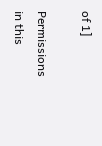of 1]

Permissions in this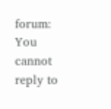forum:
You cannot reply to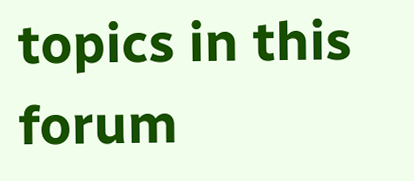topics in this forum